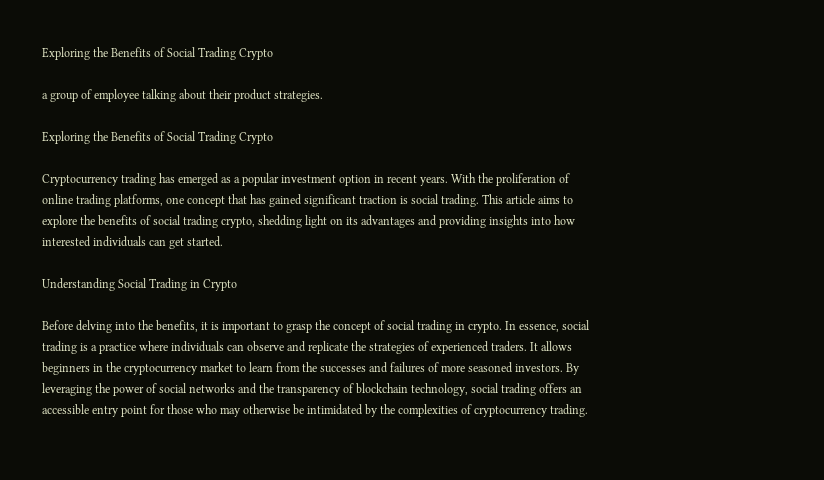Exploring the Benefits of Social Trading Crypto

a group of employee talking about their product strategies.

Exploring the Benefits of Social Trading Crypto

Cryptocurrency trading has emerged as a popular investment option in recent years. With the proliferation of online trading platforms, one concept that has gained significant traction is social trading. This article aims to explore the benefits of social trading crypto, shedding light on its advantages and providing insights into how interested individuals can get started.

Understanding Social Trading in Crypto

Before delving into the benefits, it is important to grasp the concept of social trading in crypto. In essence, social trading is a practice where individuals can observe and replicate the strategies of experienced traders. It allows beginners in the cryptocurrency market to learn from the successes and failures of more seasoned investors. By leveraging the power of social networks and the transparency of blockchain technology, social trading offers an accessible entry point for those who may otherwise be intimidated by the complexities of cryptocurrency trading.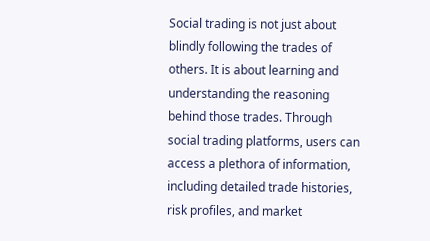Social trading is not just about blindly following the trades of others. It is about learning and understanding the reasoning behind those trades. Through social trading platforms, users can access a plethora of information, including detailed trade histories, risk profiles, and market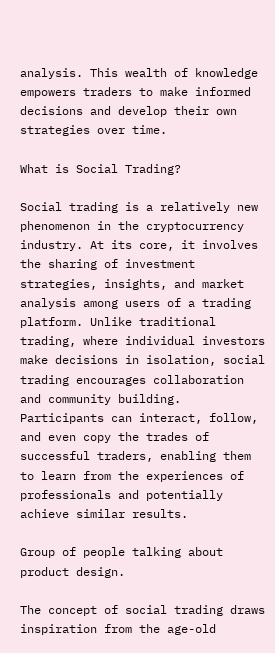analysis. This wealth of knowledge empowers traders to make informed decisions and develop their own strategies over time.

What is Social Trading?

Social trading is a relatively new phenomenon in the cryptocurrency industry. At its core, it involves the sharing of investment strategies, insights, and market analysis among users of a trading platform. Unlike traditional trading, where individual investors make decisions in isolation, social trading encourages collaboration and community building. Participants can interact, follow, and even copy the trades of successful traders, enabling them to learn from the experiences of professionals and potentially achieve similar results.

Group of people talking about product design.

The concept of social trading draws inspiration from the age-old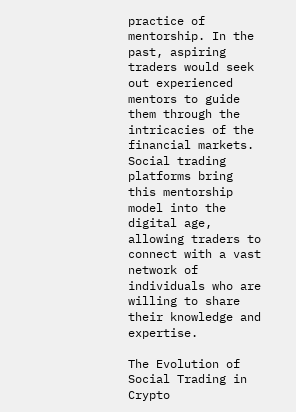practice of mentorship. In the past, aspiring traders would seek out experienced mentors to guide them through the intricacies of the financial markets. Social trading platforms bring this mentorship model into the digital age, allowing traders to connect with a vast network of individuals who are willing to share their knowledge and expertise.

The Evolution of Social Trading in Crypto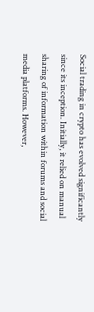Social trading in crypto has evolved significantly since its inception. Initially, it relied on manual sharing of information within forums and social media platforms. However,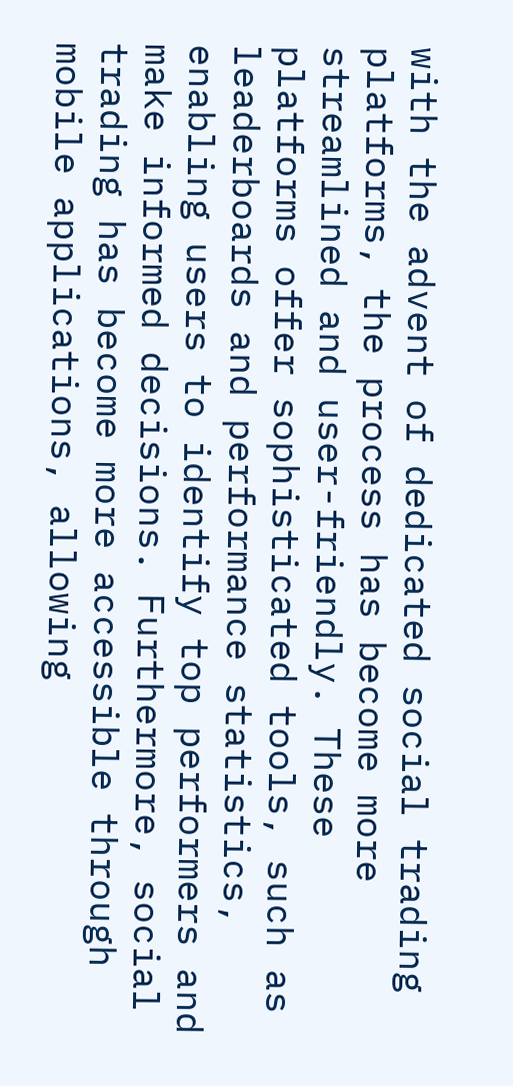with the advent of dedicated social trading platforms, the process has become more streamlined and user-friendly. These platforms offer sophisticated tools, such as leaderboards and performance statistics, enabling users to identify top performers and make informed decisions. Furthermore, social trading has become more accessible through mobile applications, allowing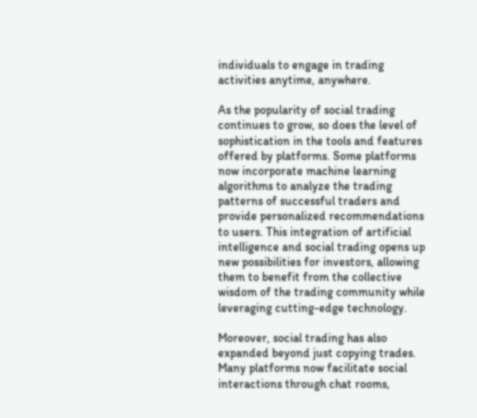individuals to engage in trading activities anytime, anywhere.

As the popularity of social trading continues to grow, so does the level of sophistication in the tools and features offered by platforms. Some platforms now incorporate machine learning algorithms to analyze the trading patterns of successful traders and provide personalized recommendations to users. This integration of artificial intelligence and social trading opens up new possibilities for investors, allowing them to benefit from the collective wisdom of the trading community while leveraging cutting-edge technology.

Moreover, social trading has also expanded beyond just copying trades. Many platforms now facilitate social interactions through chat rooms,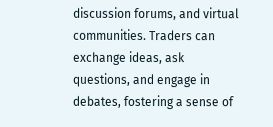discussion forums, and virtual communities. Traders can exchange ideas, ask questions, and engage in debates, fostering a sense of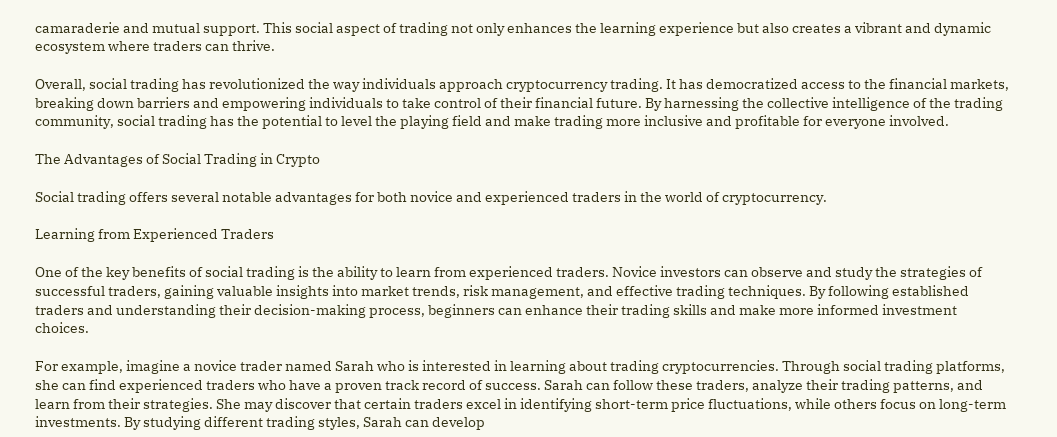camaraderie and mutual support. This social aspect of trading not only enhances the learning experience but also creates a vibrant and dynamic ecosystem where traders can thrive.

Overall, social trading has revolutionized the way individuals approach cryptocurrency trading. It has democratized access to the financial markets, breaking down barriers and empowering individuals to take control of their financial future. By harnessing the collective intelligence of the trading community, social trading has the potential to level the playing field and make trading more inclusive and profitable for everyone involved.

The Advantages of Social Trading in Crypto

Social trading offers several notable advantages for both novice and experienced traders in the world of cryptocurrency.

Learning from Experienced Traders

One of the key benefits of social trading is the ability to learn from experienced traders. Novice investors can observe and study the strategies of successful traders, gaining valuable insights into market trends, risk management, and effective trading techniques. By following established traders and understanding their decision-making process, beginners can enhance their trading skills and make more informed investment choices.

For example, imagine a novice trader named Sarah who is interested in learning about trading cryptocurrencies. Through social trading platforms, she can find experienced traders who have a proven track record of success. Sarah can follow these traders, analyze their trading patterns, and learn from their strategies. She may discover that certain traders excel in identifying short-term price fluctuations, while others focus on long-term investments. By studying different trading styles, Sarah can develop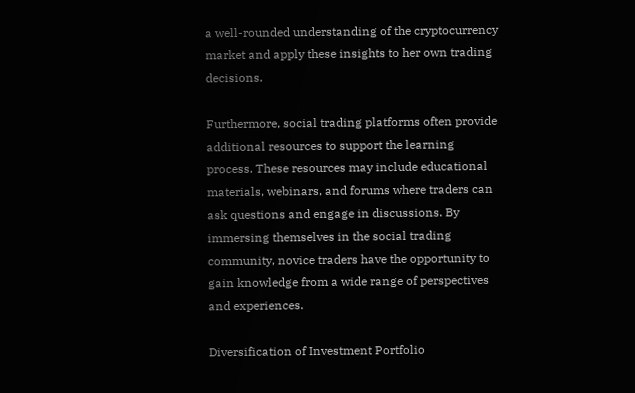a well-rounded understanding of the cryptocurrency market and apply these insights to her own trading decisions.

Furthermore, social trading platforms often provide additional resources to support the learning process. These resources may include educational materials, webinars, and forums where traders can ask questions and engage in discussions. By immersing themselves in the social trading community, novice traders have the opportunity to gain knowledge from a wide range of perspectives and experiences.

Diversification of Investment Portfolio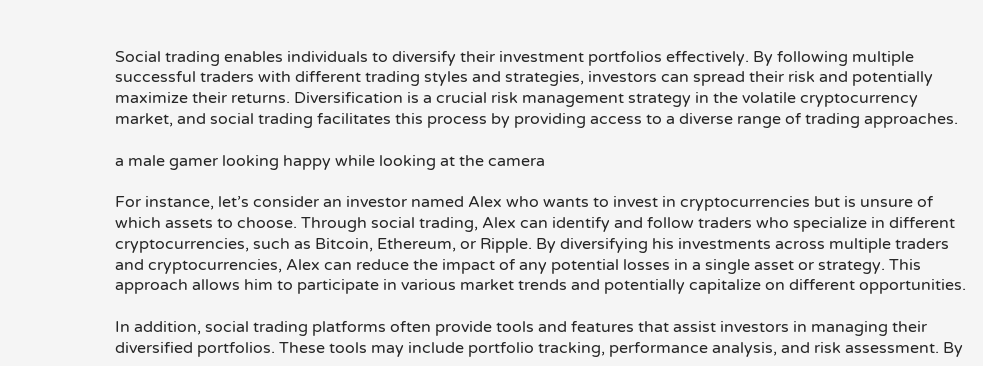Social trading enables individuals to diversify their investment portfolios effectively. By following multiple successful traders with different trading styles and strategies, investors can spread their risk and potentially maximize their returns. Diversification is a crucial risk management strategy in the volatile cryptocurrency market, and social trading facilitates this process by providing access to a diverse range of trading approaches.

a male gamer looking happy while looking at the camera

For instance, let’s consider an investor named Alex who wants to invest in cryptocurrencies but is unsure of which assets to choose. Through social trading, Alex can identify and follow traders who specialize in different cryptocurrencies, such as Bitcoin, Ethereum, or Ripple. By diversifying his investments across multiple traders and cryptocurrencies, Alex can reduce the impact of any potential losses in a single asset or strategy. This approach allows him to participate in various market trends and potentially capitalize on different opportunities.

In addition, social trading platforms often provide tools and features that assist investors in managing their diversified portfolios. These tools may include portfolio tracking, performance analysis, and risk assessment. By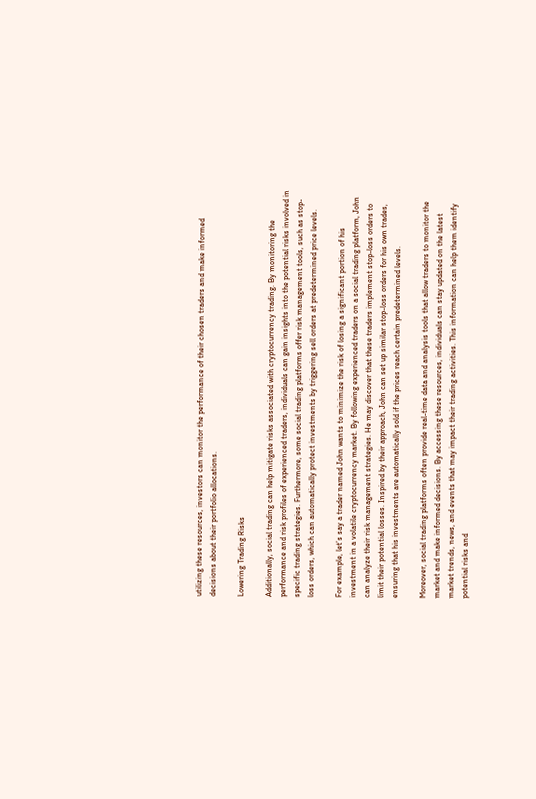utilizing these resources, investors can monitor the performance of their chosen traders and make informed decisions about their portfolio allocations.

Lowering Trading Risks

Additionally, social trading can help mitigate risks associated with cryptocurrency trading. By monitoring the performance and risk profiles of experienced traders, individuals can gain insights into the potential risks involved in specific trading strategies. Furthermore, some social trading platforms offer risk management tools, such as stop-loss orders, which can automatically protect investments by triggering sell orders at predetermined price levels.

For example, let’s say a trader named John wants to minimize the risk of losing a significant portion of his investment in a volatile cryptocurrency market. By following experienced traders on a social trading platform, John can analyze their risk management strategies. He may discover that these traders implement stop-loss orders to limit their potential losses. Inspired by their approach, John can set up similar stop-loss orders for his own trades, ensuring that his investments are automatically sold if the prices reach certain predetermined levels.

Moreover, social trading platforms often provide real-time data and analysis tools that allow traders to monitor the market and make informed decisions. By accessing these resources, individuals can stay updated on the latest market trends, news, and events that may impact their trading activities. This information can help them identify potential risks and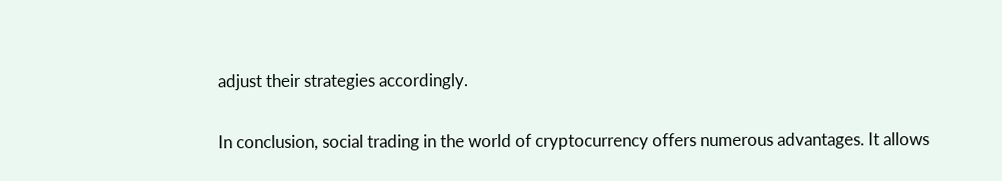adjust their strategies accordingly.

In conclusion, social trading in the world of cryptocurrency offers numerous advantages. It allows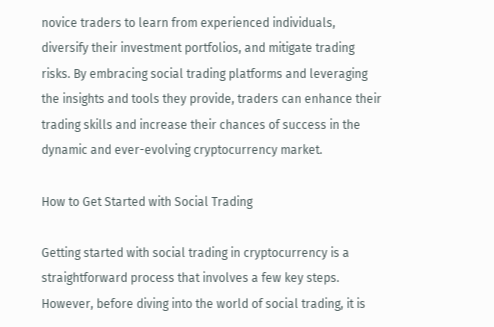novice traders to learn from experienced individuals, diversify their investment portfolios, and mitigate trading risks. By embracing social trading platforms and leveraging the insights and tools they provide, traders can enhance their trading skills and increase their chances of success in the dynamic and ever-evolving cryptocurrency market.

How to Get Started with Social Trading

Getting started with social trading in cryptocurrency is a straightforward process that involves a few key steps. However, before diving into the world of social trading, it is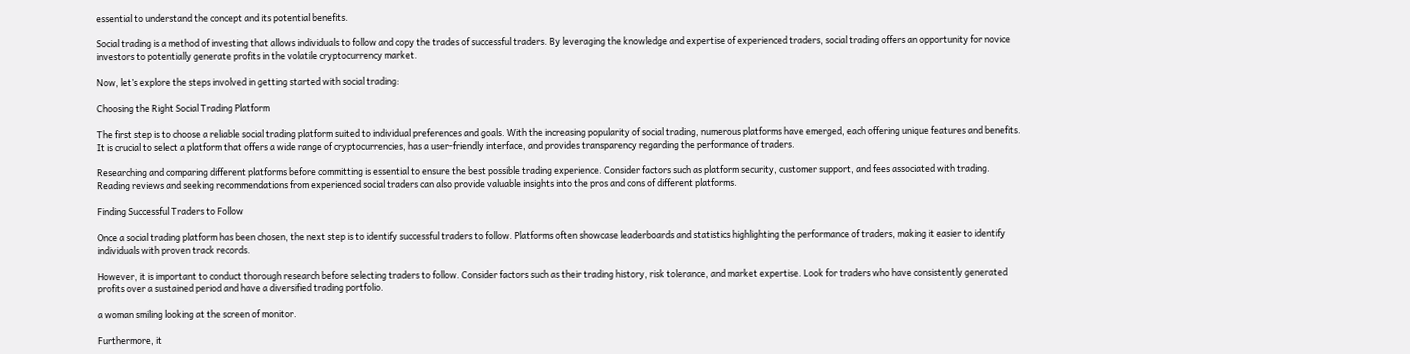essential to understand the concept and its potential benefits.

Social trading is a method of investing that allows individuals to follow and copy the trades of successful traders. By leveraging the knowledge and expertise of experienced traders, social trading offers an opportunity for novice investors to potentially generate profits in the volatile cryptocurrency market.

Now, let’s explore the steps involved in getting started with social trading:

Choosing the Right Social Trading Platform

The first step is to choose a reliable social trading platform suited to individual preferences and goals. With the increasing popularity of social trading, numerous platforms have emerged, each offering unique features and benefits. It is crucial to select a platform that offers a wide range of cryptocurrencies, has a user-friendly interface, and provides transparency regarding the performance of traders.

Researching and comparing different platforms before committing is essential to ensure the best possible trading experience. Consider factors such as platform security, customer support, and fees associated with trading. Reading reviews and seeking recommendations from experienced social traders can also provide valuable insights into the pros and cons of different platforms.

Finding Successful Traders to Follow

Once a social trading platform has been chosen, the next step is to identify successful traders to follow. Platforms often showcase leaderboards and statistics highlighting the performance of traders, making it easier to identify individuals with proven track records.

However, it is important to conduct thorough research before selecting traders to follow. Consider factors such as their trading history, risk tolerance, and market expertise. Look for traders who have consistently generated profits over a sustained period and have a diversified trading portfolio.

a woman smiling looking at the screen of monitor.

Furthermore, it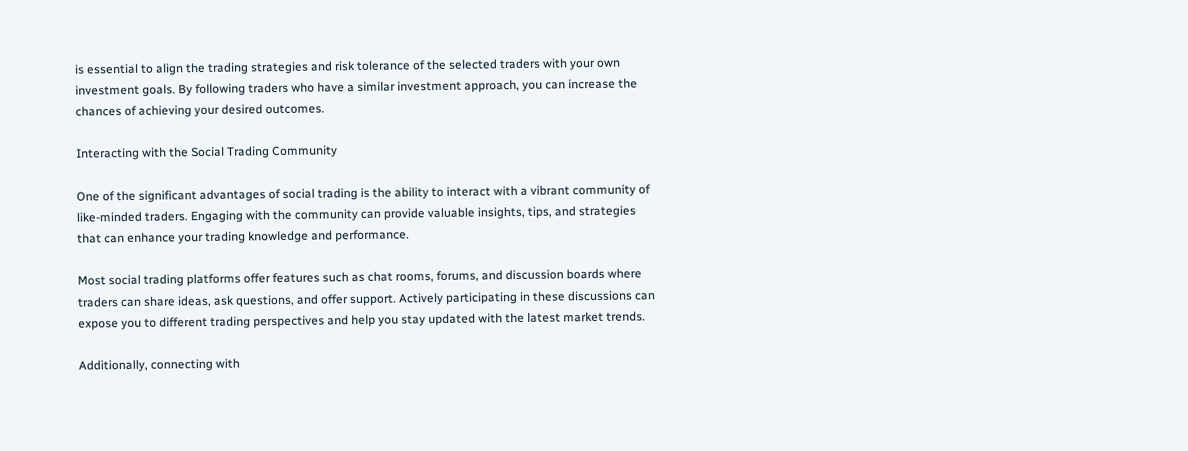is essential to align the trading strategies and risk tolerance of the selected traders with your own investment goals. By following traders who have a similar investment approach, you can increase the chances of achieving your desired outcomes.

Interacting with the Social Trading Community

One of the significant advantages of social trading is the ability to interact with a vibrant community of like-minded traders. Engaging with the community can provide valuable insights, tips, and strategies that can enhance your trading knowledge and performance.

Most social trading platforms offer features such as chat rooms, forums, and discussion boards where traders can share ideas, ask questions, and offer support. Actively participating in these discussions can expose you to different trading perspectives and help you stay updated with the latest market trends.

Additionally, connecting with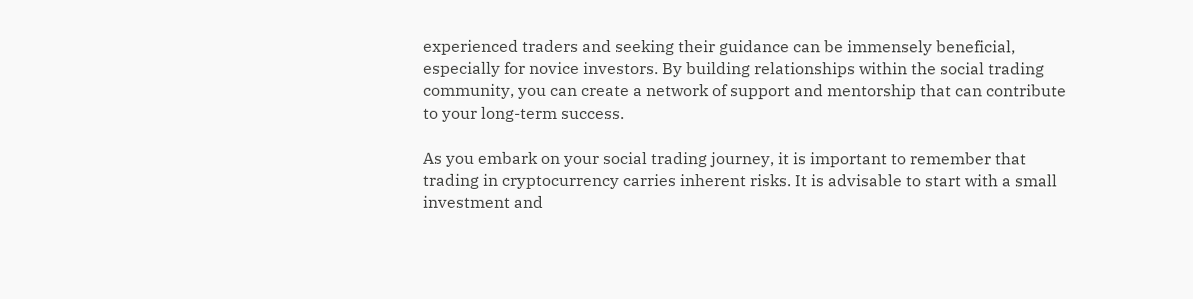experienced traders and seeking their guidance can be immensely beneficial, especially for novice investors. By building relationships within the social trading community, you can create a network of support and mentorship that can contribute to your long-term success.

As you embark on your social trading journey, it is important to remember that trading in cryptocurrency carries inherent risks. It is advisable to start with a small investment and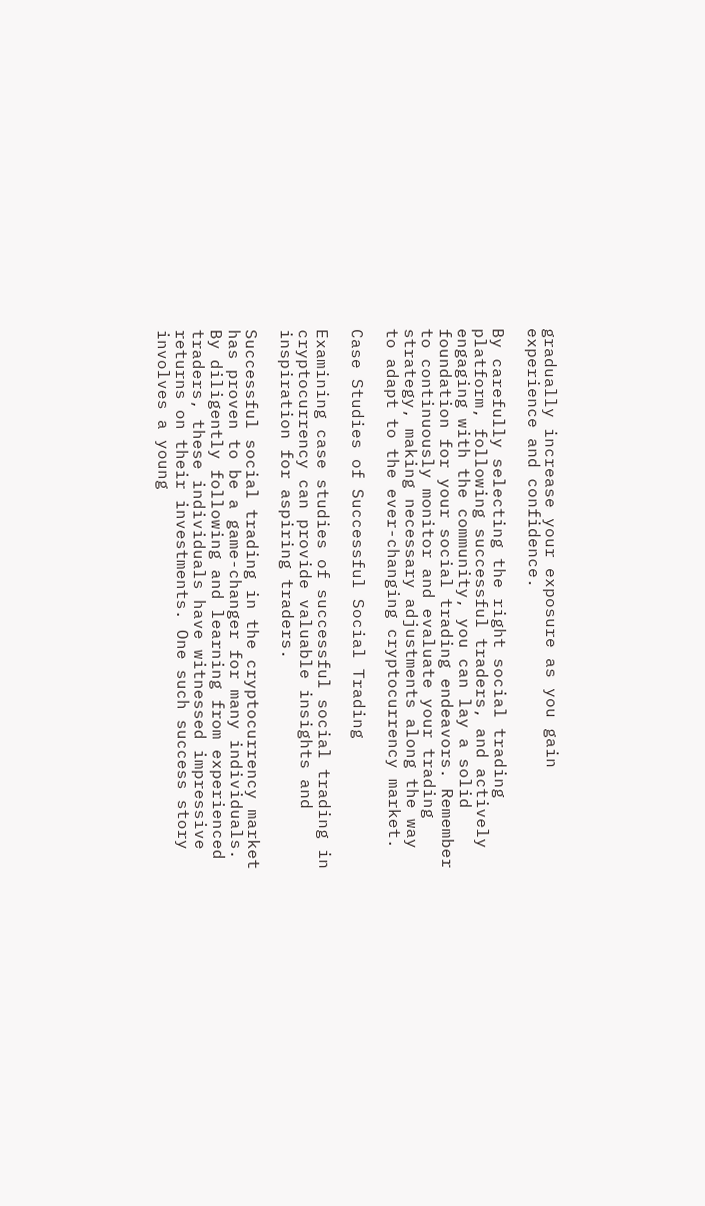gradually increase your exposure as you gain experience and confidence.

By carefully selecting the right social trading platform, following successful traders, and actively engaging with the community, you can lay a solid foundation for your social trading endeavors. Remember to continuously monitor and evaluate your trading strategy, making necessary adjustments along the way to adapt to the ever-changing cryptocurrency market.

Case Studies of Successful Social Trading

Examining case studies of successful social trading in cryptocurrency can provide valuable insights and inspiration for aspiring traders.

Successful social trading in the cryptocurrency market has proven to be a game-changer for many individuals. By diligently following and learning from experienced traders, these individuals have witnessed impressive returns on their investments. One such success story involves a young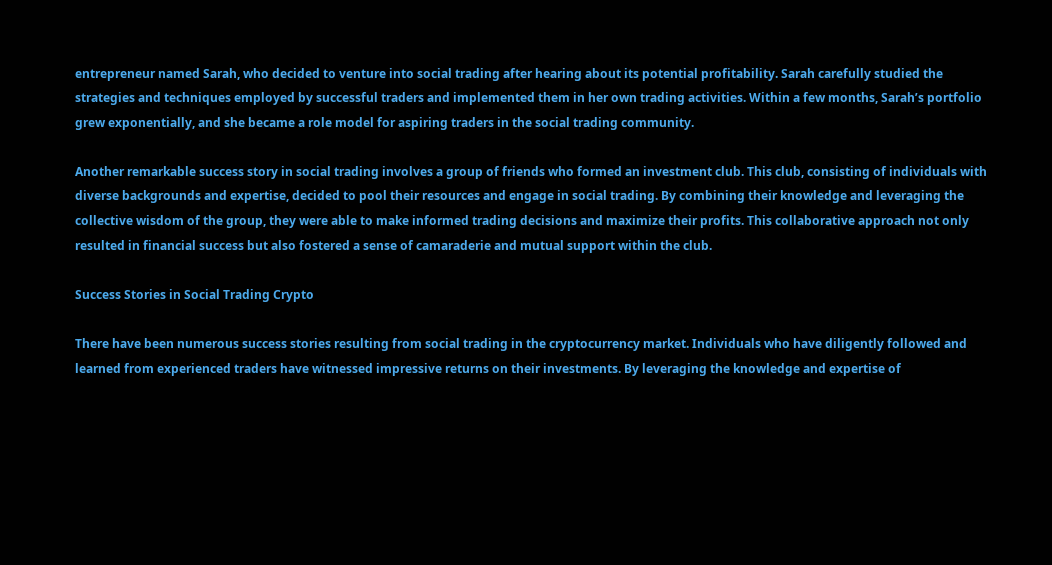entrepreneur named Sarah, who decided to venture into social trading after hearing about its potential profitability. Sarah carefully studied the strategies and techniques employed by successful traders and implemented them in her own trading activities. Within a few months, Sarah’s portfolio grew exponentially, and she became a role model for aspiring traders in the social trading community.

Another remarkable success story in social trading involves a group of friends who formed an investment club. This club, consisting of individuals with diverse backgrounds and expertise, decided to pool their resources and engage in social trading. By combining their knowledge and leveraging the collective wisdom of the group, they were able to make informed trading decisions and maximize their profits. This collaborative approach not only resulted in financial success but also fostered a sense of camaraderie and mutual support within the club.

Success Stories in Social Trading Crypto

There have been numerous success stories resulting from social trading in the cryptocurrency market. Individuals who have diligently followed and learned from experienced traders have witnessed impressive returns on their investments. By leveraging the knowledge and expertise of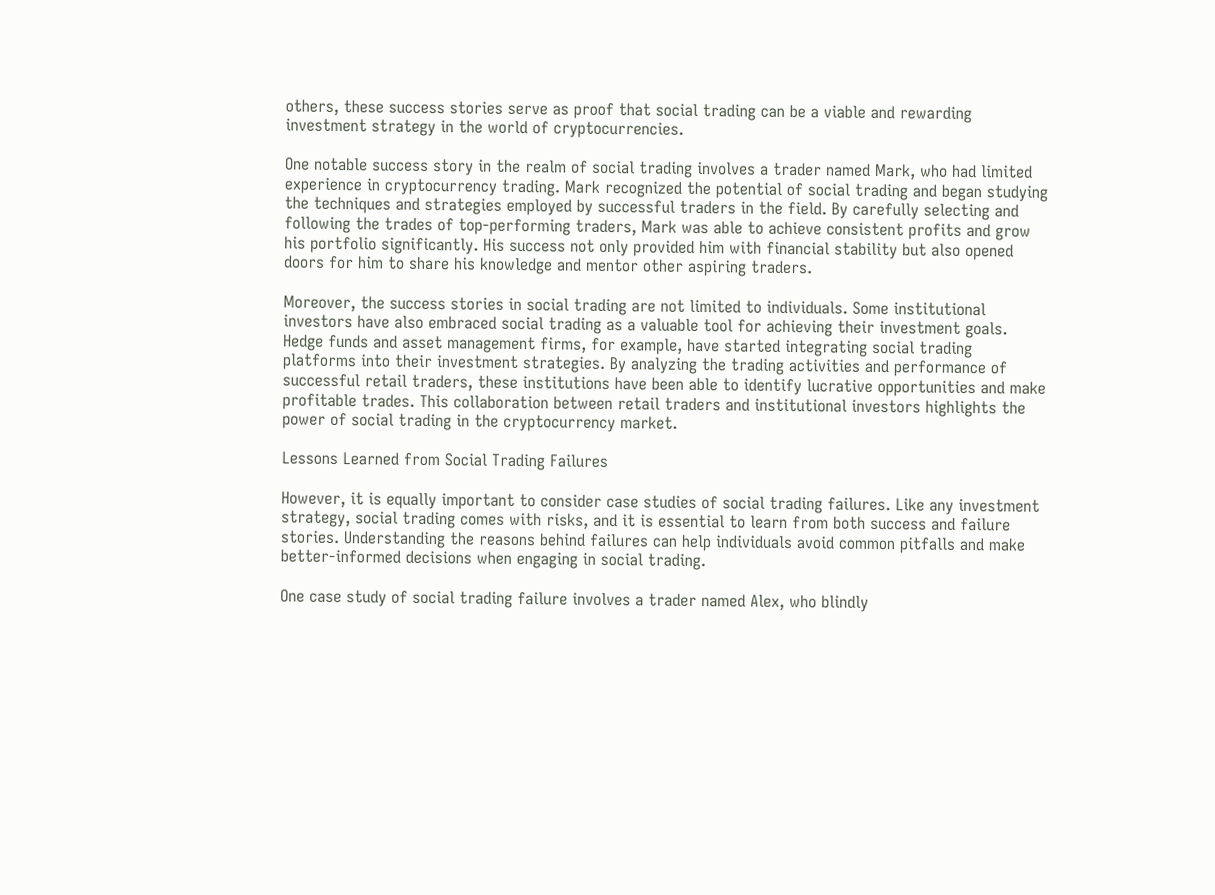others, these success stories serve as proof that social trading can be a viable and rewarding investment strategy in the world of cryptocurrencies.

One notable success story in the realm of social trading involves a trader named Mark, who had limited experience in cryptocurrency trading. Mark recognized the potential of social trading and began studying the techniques and strategies employed by successful traders in the field. By carefully selecting and following the trades of top-performing traders, Mark was able to achieve consistent profits and grow his portfolio significantly. His success not only provided him with financial stability but also opened doors for him to share his knowledge and mentor other aspiring traders.

Moreover, the success stories in social trading are not limited to individuals. Some institutional investors have also embraced social trading as a valuable tool for achieving their investment goals. Hedge funds and asset management firms, for example, have started integrating social trading platforms into their investment strategies. By analyzing the trading activities and performance of successful retail traders, these institutions have been able to identify lucrative opportunities and make profitable trades. This collaboration between retail traders and institutional investors highlights the power of social trading in the cryptocurrency market.

Lessons Learned from Social Trading Failures

However, it is equally important to consider case studies of social trading failures. Like any investment strategy, social trading comes with risks, and it is essential to learn from both success and failure stories. Understanding the reasons behind failures can help individuals avoid common pitfalls and make better-informed decisions when engaging in social trading.

One case study of social trading failure involves a trader named Alex, who blindly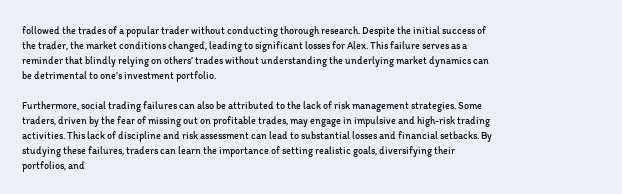followed the trades of a popular trader without conducting thorough research. Despite the initial success of the trader, the market conditions changed, leading to significant losses for Alex. This failure serves as a reminder that blindly relying on others’ trades without understanding the underlying market dynamics can be detrimental to one’s investment portfolio.

Furthermore, social trading failures can also be attributed to the lack of risk management strategies. Some traders, driven by the fear of missing out on profitable trades, may engage in impulsive and high-risk trading activities. This lack of discipline and risk assessment can lead to substantial losses and financial setbacks. By studying these failures, traders can learn the importance of setting realistic goals, diversifying their portfolios, and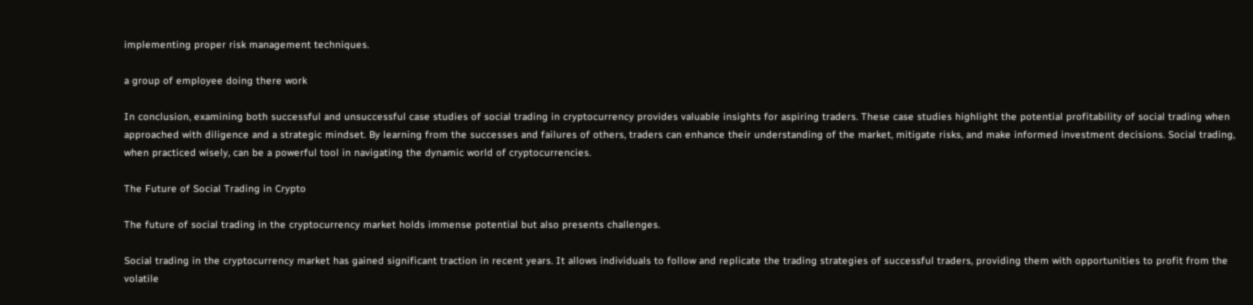implementing proper risk management techniques.

a group of employee doing there work

In conclusion, examining both successful and unsuccessful case studies of social trading in cryptocurrency provides valuable insights for aspiring traders. These case studies highlight the potential profitability of social trading when approached with diligence and a strategic mindset. By learning from the successes and failures of others, traders can enhance their understanding of the market, mitigate risks, and make informed investment decisions. Social trading, when practiced wisely, can be a powerful tool in navigating the dynamic world of cryptocurrencies.

The Future of Social Trading in Crypto

The future of social trading in the cryptocurrency market holds immense potential but also presents challenges.

Social trading in the cryptocurrency market has gained significant traction in recent years. It allows individuals to follow and replicate the trading strategies of successful traders, providing them with opportunities to profit from the volatile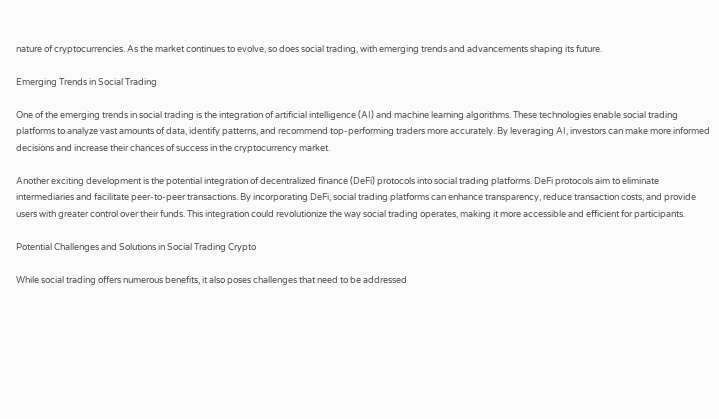nature of cryptocurrencies. As the market continues to evolve, so does social trading, with emerging trends and advancements shaping its future.

Emerging Trends in Social Trading

One of the emerging trends in social trading is the integration of artificial intelligence (AI) and machine learning algorithms. These technologies enable social trading platforms to analyze vast amounts of data, identify patterns, and recommend top-performing traders more accurately. By leveraging AI, investors can make more informed decisions and increase their chances of success in the cryptocurrency market.

Another exciting development is the potential integration of decentralized finance (DeFi) protocols into social trading platforms. DeFi protocols aim to eliminate intermediaries and facilitate peer-to-peer transactions. By incorporating DeFi, social trading platforms can enhance transparency, reduce transaction costs, and provide users with greater control over their funds. This integration could revolutionize the way social trading operates, making it more accessible and efficient for participants.

Potential Challenges and Solutions in Social Trading Crypto

While social trading offers numerous benefits, it also poses challenges that need to be addressed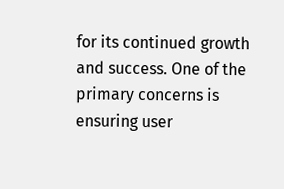for its continued growth and success. One of the primary concerns is ensuring user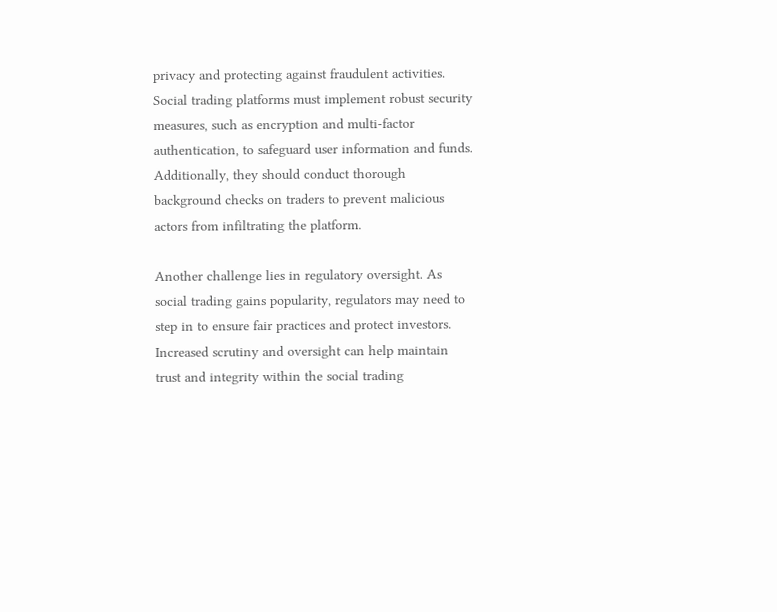privacy and protecting against fraudulent activities. Social trading platforms must implement robust security measures, such as encryption and multi-factor authentication, to safeguard user information and funds. Additionally, they should conduct thorough background checks on traders to prevent malicious actors from infiltrating the platform.

Another challenge lies in regulatory oversight. As social trading gains popularity, regulators may need to step in to ensure fair practices and protect investors. Increased scrutiny and oversight can help maintain trust and integrity within the social trading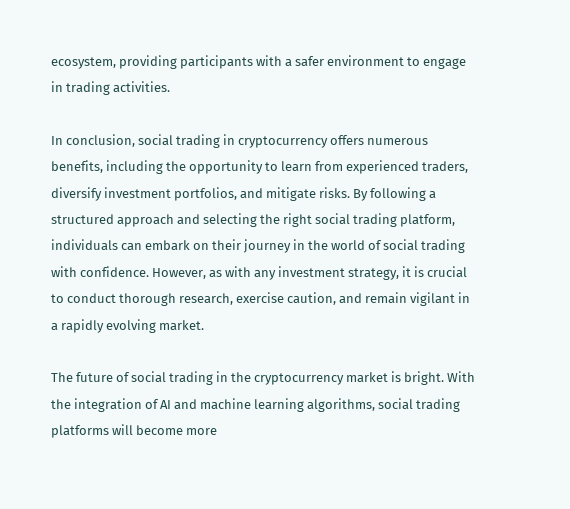ecosystem, providing participants with a safer environment to engage in trading activities.

In conclusion, social trading in cryptocurrency offers numerous benefits, including the opportunity to learn from experienced traders, diversify investment portfolios, and mitigate risks. By following a structured approach and selecting the right social trading platform, individuals can embark on their journey in the world of social trading with confidence. However, as with any investment strategy, it is crucial to conduct thorough research, exercise caution, and remain vigilant in a rapidly evolving market.

The future of social trading in the cryptocurrency market is bright. With the integration of AI and machine learning algorithms, social trading platforms will become more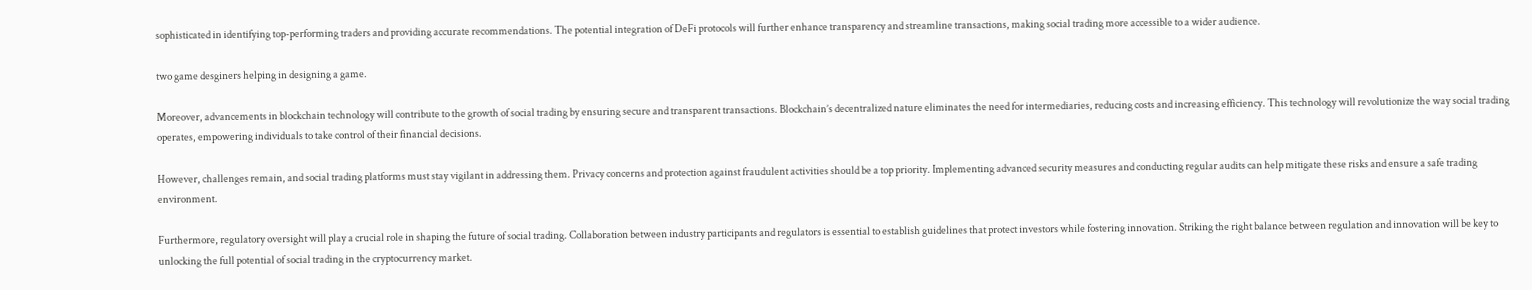sophisticated in identifying top-performing traders and providing accurate recommendations. The potential integration of DeFi protocols will further enhance transparency and streamline transactions, making social trading more accessible to a wider audience.

two game desginers helping in designing a game.

Moreover, advancements in blockchain technology will contribute to the growth of social trading by ensuring secure and transparent transactions. Blockchain’s decentralized nature eliminates the need for intermediaries, reducing costs and increasing efficiency. This technology will revolutionize the way social trading operates, empowering individuals to take control of their financial decisions.

However, challenges remain, and social trading platforms must stay vigilant in addressing them. Privacy concerns and protection against fraudulent activities should be a top priority. Implementing advanced security measures and conducting regular audits can help mitigate these risks and ensure a safe trading environment.

Furthermore, regulatory oversight will play a crucial role in shaping the future of social trading. Collaboration between industry participants and regulators is essential to establish guidelines that protect investors while fostering innovation. Striking the right balance between regulation and innovation will be key to unlocking the full potential of social trading in the cryptocurrency market.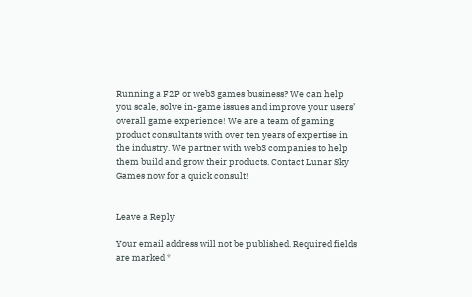Running a F2P or web3 games business? We can help you scale, solve in-game issues and improve your users’ overall game experience! We are a team of gaming product consultants with over ten years of expertise in the industry. We partner with web3 companies to help them build and grow their products. Contact Lunar Sky Games now for a quick consult!


Leave a Reply

Your email address will not be published. Required fields are marked *